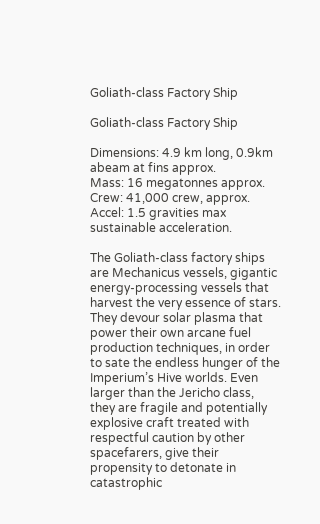Goliath-class Factory Ship

Goliath-class Factory Ship

Dimensions: 4.9 km long, 0.9km abeam at fins approx.
Mass: 16 megatonnes approx.
Crew: 41,000 crew, approx.
Accel: 1.5 gravities max sustainable acceleration.

The Goliath-class factory ships are Mechanicus vessels, gigantic energy-processing vessels that harvest the very essence of stars. They devour solar plasma that power their own arcane fuel production techniques, in order to sate the endless hunger of the Imperium’s Hive worlds. Even larger than the Jericho class, they are fragile and potentially explosive craft treated with respectful caution by other spacefarers, give their propensity to detonate in catastrophic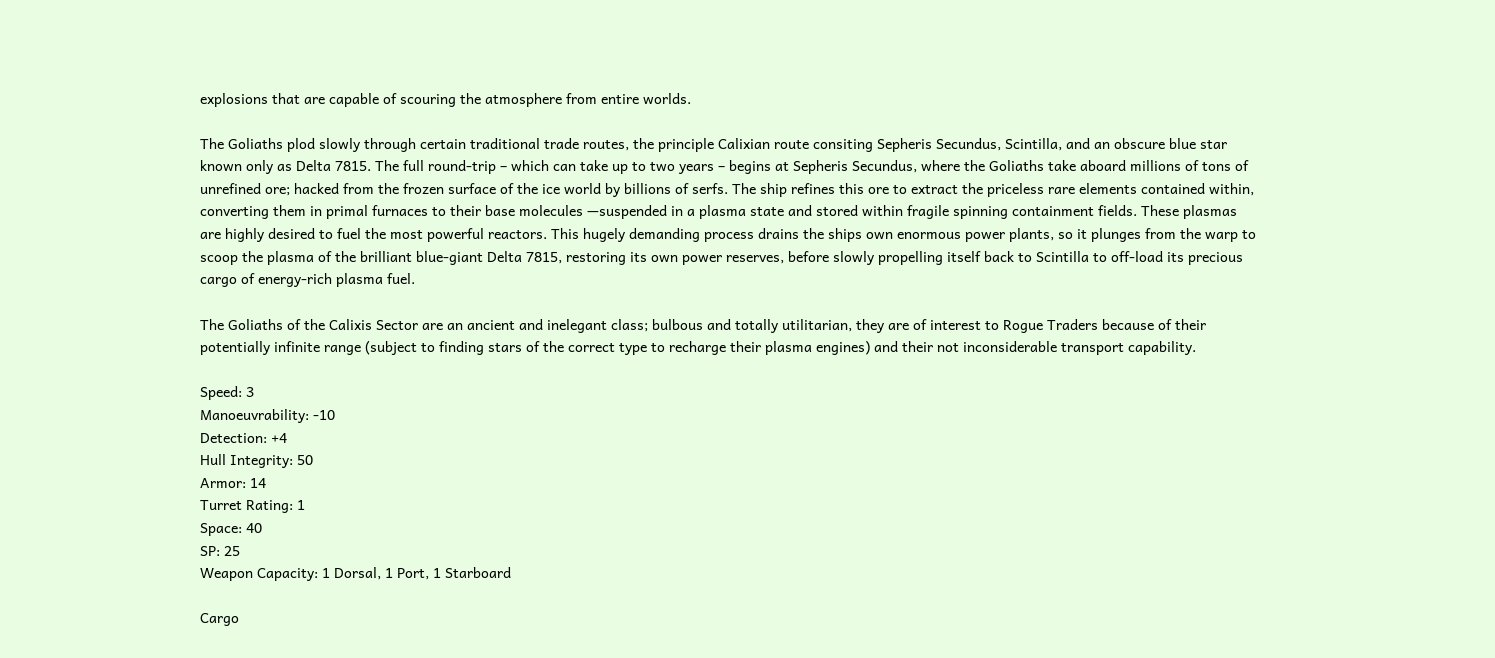explosions that are capable of scouring the atmosphere from entire worlds.

The Goliaths plod slowly through certain traditional trade routes, the principle Calixian route consiting Sepheris Secundus, Scintilla, and an obscure blue star known only as Delta 7815. The full round-trip – which can take up to two years – begins at Sepheris Secundus, where the Goliaths take aboard millions of tons of unrefined ore; hacked from the frozen surface of the ice world by billions of serfs. The ship refines this ore to extract the priceless rare elements contained within, converting them in primal furnaces to their base molecules —suspended in a plasma state and stored within fragile spinning containment fields. These plasmas are highly desired to fuel the most powerful reactors. This hugely demanding process drains the ships own enormous power plants, so it plunges from the warp to scoop the plasma of the brilliant blue-giant Delta 7815, restoring its own power reserves, before slowly propelling itself back to Scintilla to off-load its precious cargo of energy-rich plasma fuel.

The Goliaths of the Calixis Sector are an ancient and inelegant class; bulbous and totally utilitarian, they are of interest to Rogue Traders because of their potentially infinite range (subject to finding stars of the correct type to recharge their plasma engines) and their not inconsiderable transport capability.

Speed: 3
Manoeuvrability: -10
Detection: +4
Hull Integrity: 50
Armor: 14
Turret Rating: 1
Space: 40
SP: 25
Weapon Capacity: 1 Dorsal, 1 Port, 1 Starboard

Cargo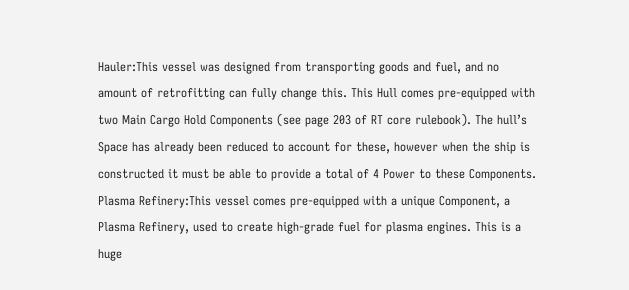Hauler:This vessel was designed from transporting goods and fuel, and no amount of retrofitting can fully change this. This Hull comes pre-equipped with two Main Cargo Hold Components (see page 203 of RT core rulebook). The hull’s Space has already been reduced to account for these, however when the ship is constructed it must be able to provide a total of 4 Power to these Components.
Plasma Refinery:This vessel comes pre-equipped with a unique Component, a Plasma Refinery, used to create high-grade fuel for plasma engines. This is a huge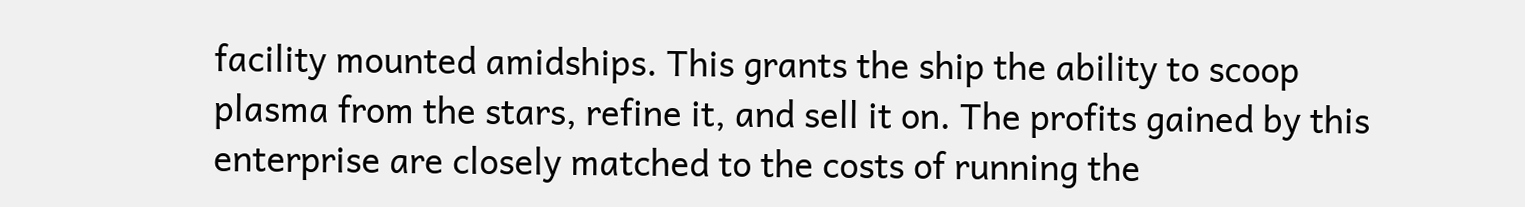facility mounted amidships. This grants the ship the ability to scoop plasma from the stars, refine it, and sell it on. The profits gained by this enterprise are closely matched to the costs of running the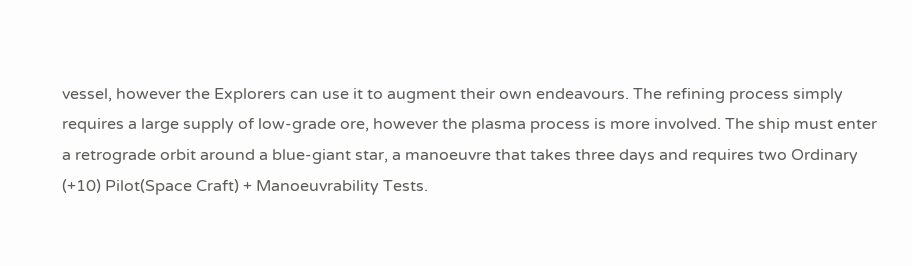vessel, however the Explorers can use it to augment their own endeavours. The refining process simply requires a large supply of low-grade ore, however the plasma process is more involved. The ship must enter a retrograde orbit around a blue-giant star, a manoeuvre that takes three days and requires two Ordinary (+10) Pilot(Space Craft) + Manoeuvrability Tests.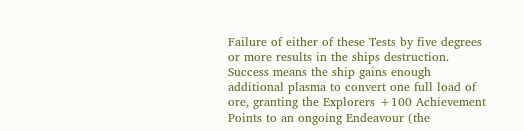Failure of either of these Tests by five degrees or more results in the ships destruction. Success means the ship gains enough additional plasma to convert one full load of ore, granting the Explorers +100 Achievement Points to an ongoing Endeavour (the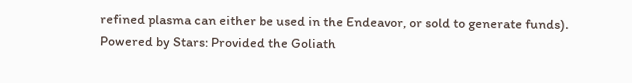refined plasma can either be used in the Endeavor, or sold to generate funds).
Powered by Stars: Provided the Goliath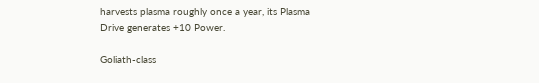harvests plasma roughly once a year, its Plasma Drive generates +10 Power.

Goliath-class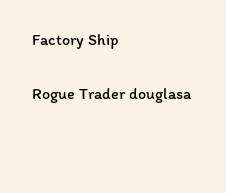Factory Ship

Rogue Trader douglasa